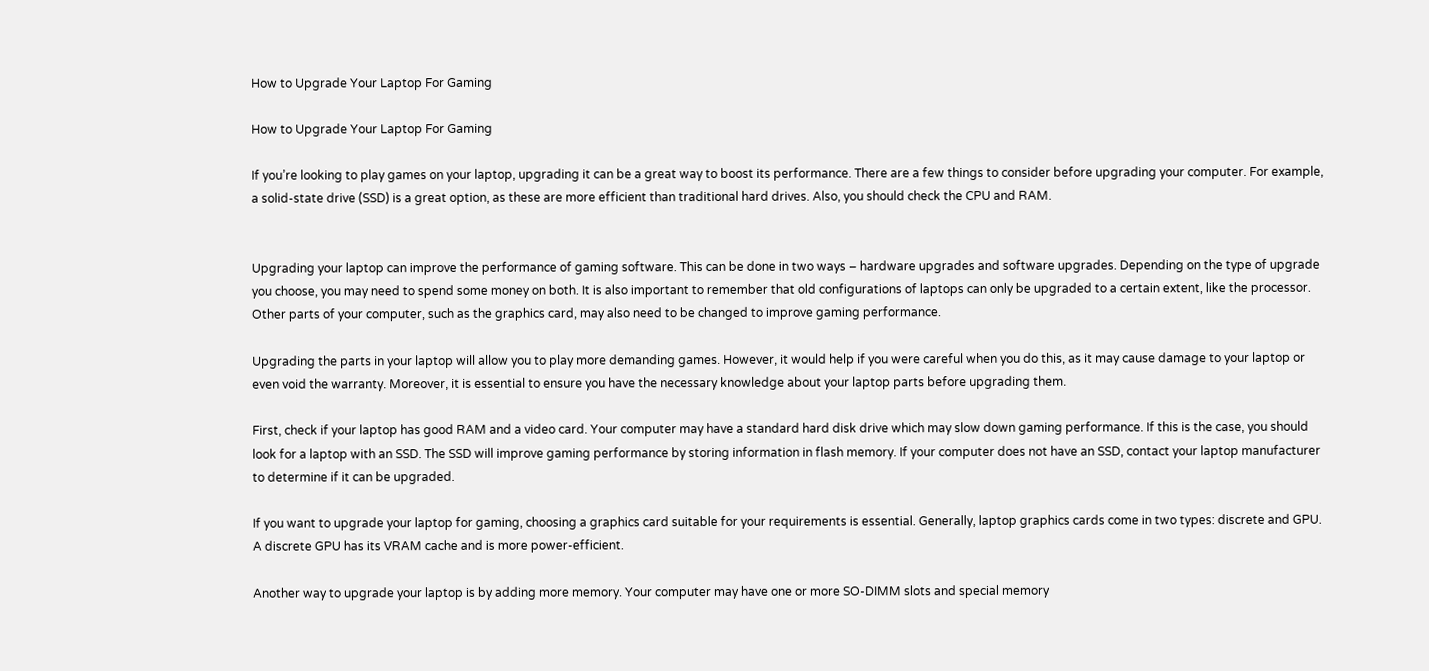How to Upgrade Your Laptop For Gaming

How to Upgrade Your Laptop For Gaming

If you’re looking to play games on your laptop, upgrading it can be a great way to boost its performance. There are a few things to consider before upgrading your computer. For example, a solid-state drive (SSD) is a great option, as these are more efficient than traditional hard drives. Also, you should check the CPU and RAM.


Upgrading your laptop can improve the performance of gaming software. This can be done in two ways – hardware upgrades and software upgrades. Depending on the type of upgrade you choose, you may need to spend some money on both. It is also important to remember that old configurations of laptops can only be upgraded to a certain extent, like the processor. Other parts of your computer, such as the graphics card, may also need to be changed to improve gaming performance.

Upgrading the parts in your laptop will allow you to play more demanding games. However, it would help if you were careful when you do this, as it may cause damage to your laptop or even void the warranty. Moreover, it is essential to ensure you have the necessary knowledge about your laptop parts before upgrading them.

First, check if your laptop has good RAM and a video card. Your computer may have a standard hard disk drive which may slow down gaming performance. If this is the case, you should look for a laptop with an SSD. The SSD will improve gaming performance by storing information in flash memory. If your computer does not have an SSD, contact your laptop manufacturer to determine if it can be upgraded.

If you want to upgrade your laptop for gaming, choosing a graphics card suitable for your requirements is essential. Generally, laptop graphics cards come in two types: discrete and GPU. A discrete GPU has its VRAM cache and is more power-efficient.

Another way to upgrade your laptop is by adding more memory. Your computer may have one or more SO-DIMM slots and special memory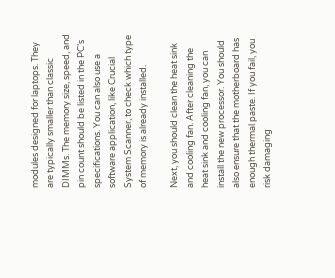modules designed for laptops. They are typically smaller than classic DIMMs. The memory size, speed, and pin count should be listed in the PC’s specifications. You can also use a software application, like Crucial System Scanner, to check which type of memory is already installed.

Next, you should clean the heat sink and cooling fan. After cleaning the heat sink and cooling fan, you can install the new processor. You should also ensure that the motherboard has enough thermal paste. If you fail, you risk damaging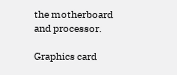the motherboard and processor.

Graphics card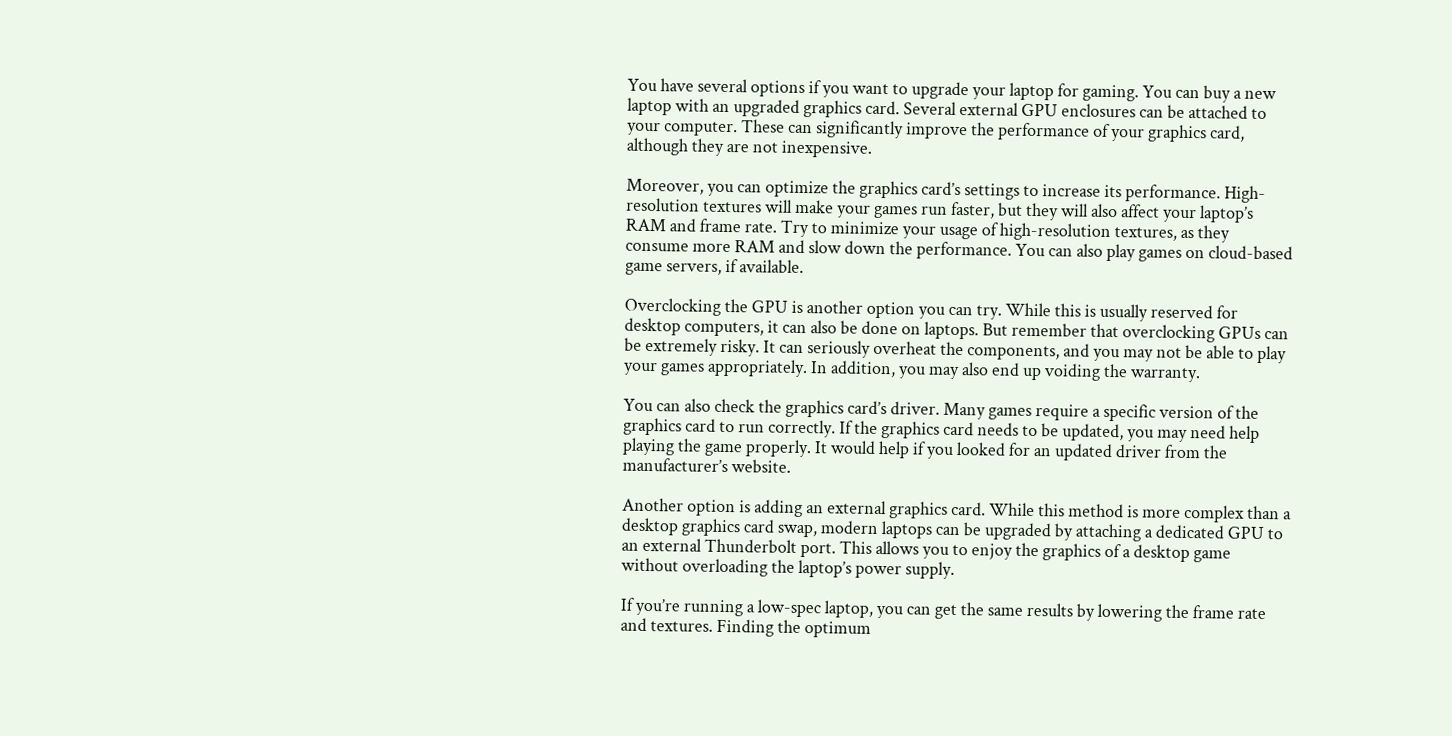You have several options if you want to upgrade your laptop for gaming. You can buy a new laptop with an upgraded graphics card. Several external GPU enclosures can be attached to your computer. These can significantly improve the performance of your graphics card, although they are not inexpensive.

Moreover, you can optimize the graphics card’s settings to increase its performance. High-resolution textures will make your games run faster, but they will also affect your laptop’s RAM and frame rate. Try to minimize your usage of high-resolution textures, as they consume more RAM and slow down the performance. You can also play games on cloud-based game servers, if available.

Overclocking the GPU is another option you can try. While this is usually reserved for desktop computers, it can also be done on laptops. But remember that overclocking GPUs can be extremely risky. It can seriously overheat the components, and you may not be able to play your games appropriately. In addition, you may also end up voiding the warranty.

You can also check the graphics card’s driver. Many games require a specific version of the graphics card to run correctly. If the graphics card needs to be updated, you may need help playing the game properly. It would help if you looked for an updated driver from the manufacturer’s website.

Another option is adding an external graphics card. While this method is more complex than a desktop graphics card swap, modern laptops can be upgraded by attaching a dedicated GPU to an external Thunderbolt port. This allows you to enjoy the graphics of a desktop game without overloading the laptop’s power supply.

If you’re running a low-spec laptop, you can get the same results by lowering the frame rate and textures. Finding the optimum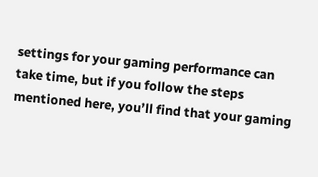settings for your gaming performance can take time, but if you follow the steps mentioned here, you’ll find that your gaming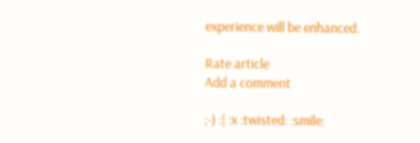experience will be enhanced.

Rate article
Add a comment

;-) :| :x :twisted: :smile: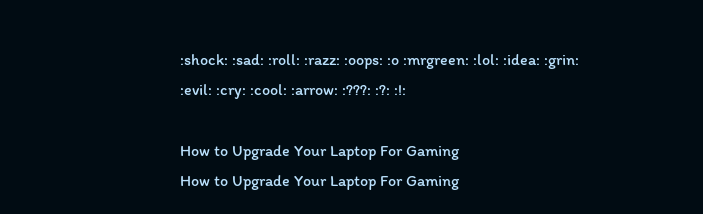:shock: :sad: :roll: :razz: :oops: :o :mrgreen: :lol: :idea: :grin: :evil: :cry: :cool: :arrow: :???: :?: :!:

How to Upgrade Your Laptop For Gaming
How to Upgrade Your Laptop For Gaming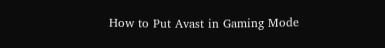How to Put Avast in Gaming Mode